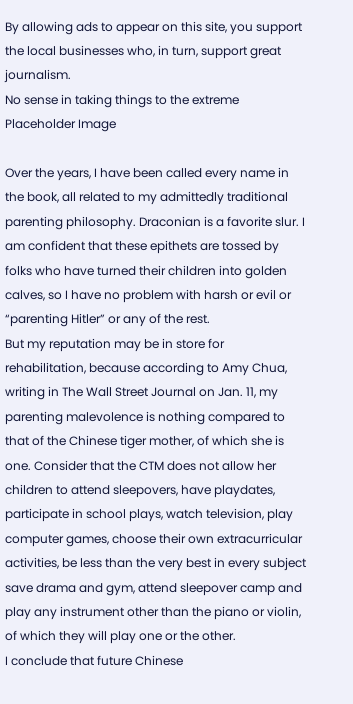By allowing ads to appear on this site, you support the local businesses who, in turn, support great journalism.
No sense in taking things to the extreme
Placeholder Image

Over the years, I have been called every name in the book, all related to my admittedly traditional parenting philosophy. Draconian is a favorite slur. I am confident that these epithets are tossed by folks who have turned their children into golden calves, so I have no problem with harsh or evil or “parenting Hitler” or any of the rest.
But my reputation may be in store for rehabilitation, because according to Amy Chua, writing in The Wall Street Journal on Jan. 11, my parenting malevolence is nothing compared to that of the Chinese tiger mother, of which she is one. Consider that the CTM does not allow her children to attend sleepovers, have playdates, participate in school plays, watch television, play computer games, choose their own extracurricular activities, be less than the very best in every subject save drama and gym, attend sleepover camp and play any instrument other than the piano or violin, of which they will play one or the other.
I conclude that future Chinese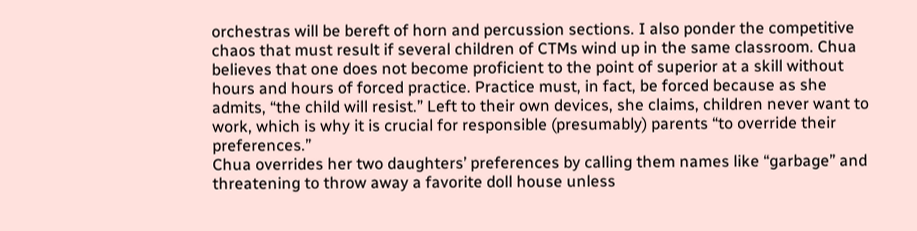orchestras will be bereft of horn and percussion sections. I also ponder the competitive chaos that must result if several children of CTMs wind up in the same classroom. Chua believes that one does not become proficient to the point of superior at a skill without hours and hours of forced practice. Practice must, in fact, be forced because as she admits, “the child will resist.” Left to their own devices, she claims, children never want to work, which is why it is crucial for responsible (presumably) parents “to override their preferences.”
Chua overrides her two daughters’ preferences by calling them names like “garbage” and threatening to throw away a favorite doll house unless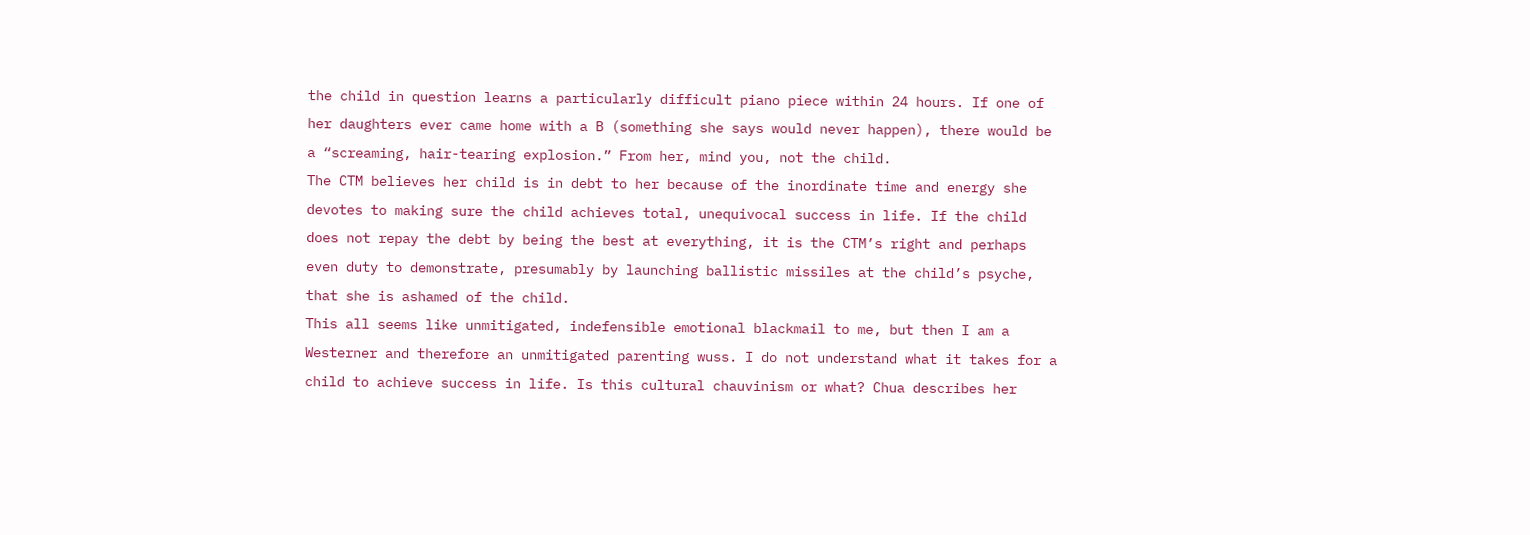the child in question learns a particularly difficult piano piece within 24 hours. If one of her daughters ever came home with a B (something she says would never happen), there would be a “screaming, hair-tearing explosion.” From her, mind you, not the child.
The CTM believes her child is in debt to her because of the inordinate time and energy she devotes to making sure the child achieves total, unequivocal success in life. If the child does not repay the debt by being the best at everything, it is the CTM’s right and perhaps even duty to demonstrate, presumably by launching ballistic missiles at the child’s psyche, that she is ashamed of the child.
This all seems like unmitigated, indefensible emotional blackmail to me, but then I am a Westerner and therefore an unmitigated parenting wuss. I do not understand what it takes for a child to achieve success in life. Is this cultural chauvinism or what? Chua describes her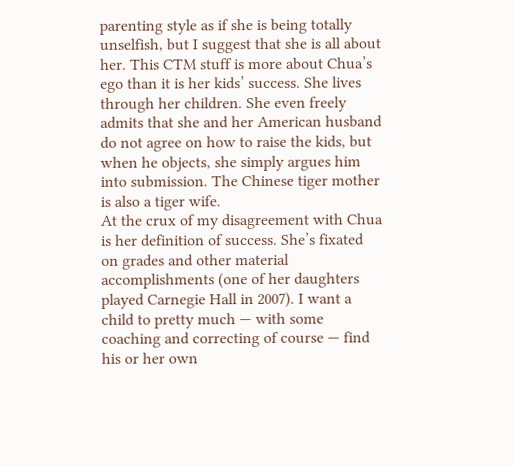parenting style as if she is being totally unselfish, but I suggest that she is all about her. This CTM stuff is more about Chua’s ego than it is her kids’ success. She lives through her children. She even freely admits that she and her American husband do not agree on how to raise the kids, but when he objects, she simply argues him into submission. The Chinese tiger mother is also a tiger wife.
At the crux of my disagreement with Chua is her definition of success. She’s fixated on grades and other material accomplishments (one of her daughters played Carnegie Hall in 2007). I want a child to pretty much — with some coaching and correcting of course — find his or her own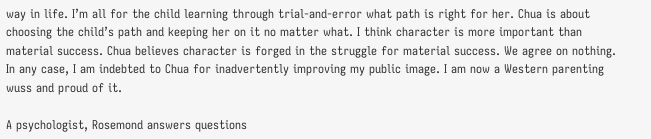way in life. I’m all for the child learning through trial-and-error what path is right for her. Chua is about choosing the child’s path and keeping her on it no matter what. I think character is more important than material success. Chua believes character is forged in the struggle for material success. We agree on nothing.
In any case, I am indebted to Chua for inadvertently improving my public image. I am now a Western parenting wuss and proud of it.

A psychologist, Rosemond answers questions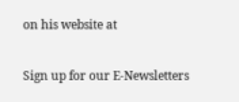on his website at

Sign up for our E-Newsletters